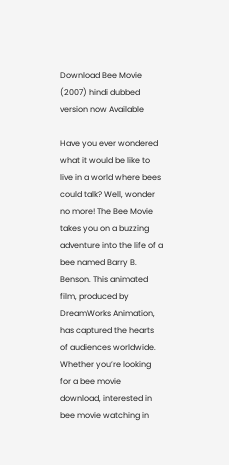Download Bee Movie (2007) hindi dubbed version now Available

Have you ever wondered what it would be like to live in a world where bees could talk? Well, wonder no more! The Bee Movie takes you on a buzzing adventure into the life of a bee named Barry B. Benson. This animated film, produced by DreamWorks Animation, has captured the hearts of audiences worldwide. Whether you’re looking for a bee movie download, interested in bee movie watching in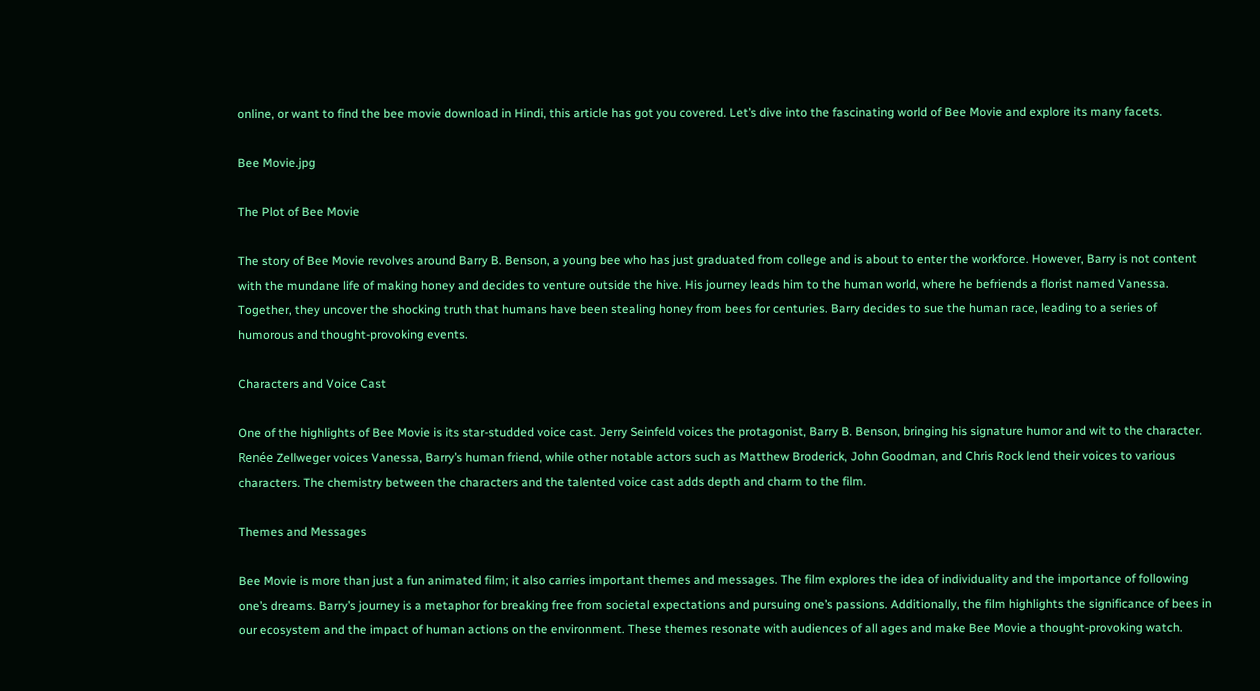online, or want to find the bee movie download in Hindi, this article has got you covered. Let’s dive into the fascinating world of Bee Movie and explore its many facets.

Bee Movie.jpg

The Plot of Bee Movie

The story of Bee Movie revolves around Barry B. Benson, a young bee who has just graduated from college and is about to enter the workforce. However, Barry is not content with the mundane life of making honey and decides to venture outside the hive. His journey leads him to the human world, where he befriends a florist named Vanessa. Together, they uncover the shocking truth that humans have been stealing honey from bees for centuries. Barry decides to sue the human race, leading to a series of humorous and thought-provoking events.

Characters and Voice Cast

One of the highlights of Bee Movie is its star-studded voice cast. Jerry Seinfeld voices the protagonist, Barry B. Benson, bringing his signature humor and wit to the character. Renée Zellweger voices Vanessa, Barry’s human friend, while other notable actors such as Matthew Broderick, John Goodman, and Chris Rock lend their voices to various characters. The chemistry between the characters and the talented voice cast adds depth and charm to the film.

Themes and Messages

Bee Movie is more than just a fun animated film; it also carries important themes and messages. The film explores the idea of individuality and the importance of following one’s dreams. Barry’s journey is a metaphor for breaking free from societal expectations and pursuing one’s passions. Additionally, the film highlights the significance of bees in our ecosystem and the impact of human actions on the environment. These themes resonate with audiences of all ages and make Bee Movie a thought-provoking watch.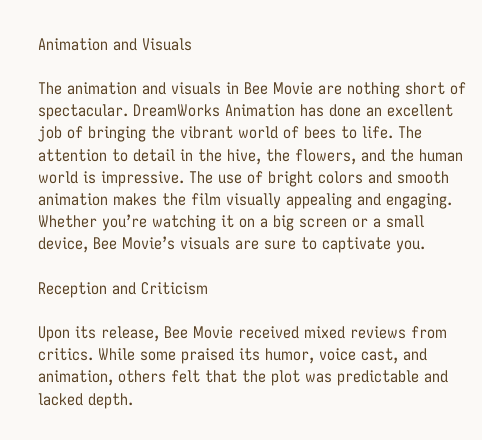Animation and Visuals

The animation and visuals in Bee Movie are nothing short of spectacular. DreamWorks Animation has done an excellent job of bringing the vibrant world of bees to life. The attention to detail in the hive, the flowers, and the human world is impressive. The use of bright colors and smooth animation makes the film visually appealing and engaging. Whether you’re watching it on a big screen or a small device, Bee Movie’s visuals are sure to captivate you.

Reception and Criticism

Upon its release, Bee Movie received mixed reviews from critics. While some praised its humor, voice cast, and animation, others felt that the plot was predictable and lacked depth.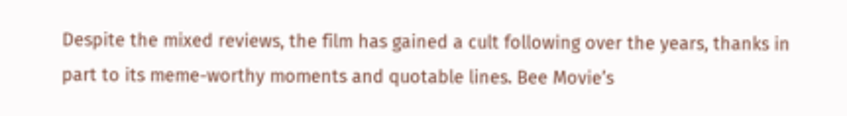Despite the mixed reviews, the film has gained a cult following over the years, thanks in part to its meme-worthy moments and quotable lines. Bee Movie’s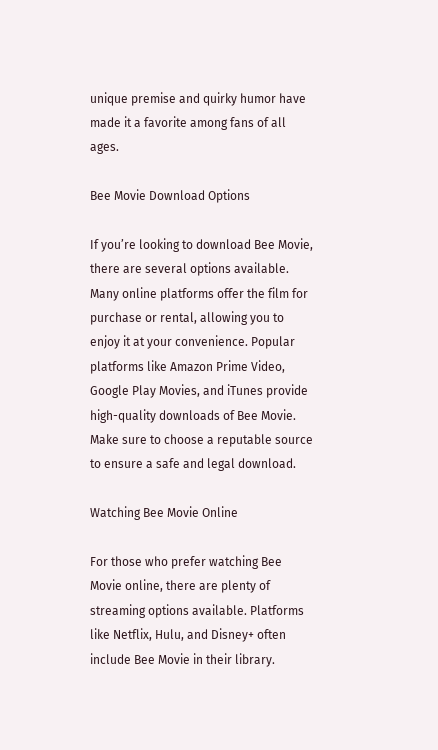unique premise and quirky humor have made it a favorite among fans of all ages.

Bee Movie Download Options

If you’re looking to download Bee Movie, there are several options available. Many online platforms offer the film for purchase or rental, allowing you to enjoy it at your convenience. Popular platforms like Amazon Prime Video, Google Play Movies, and iTunes provide high-quality downloads of Bee Movie. Make sure to choose a reputable source to ensure a safe and legal download.

Watching Bee Movie Online

For those who prefer watching Bee Movie online, there are plenty of streaming options available. Platforms like Netflix, Hulu, and Disney+ often include Bee Movie in their library.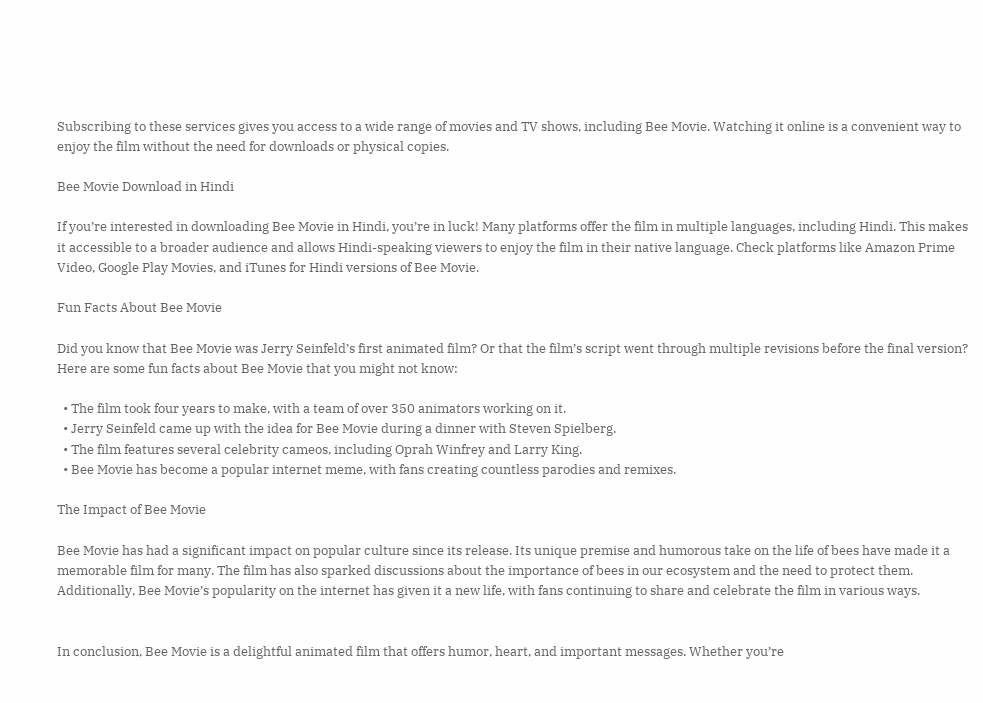Subscribing to these services gives you access to a wide range of movies and TV shows, including Bee Movie. Watching it online is a convenient way to enjoy the film without the need for downloads or physical copies.

Bee Movie Download in Hindi

If you’re interested in downloading Bee Movie in Hindi, you’re in luck! Many platforms offer the film in multiple languages, including Hindi. This makes it accessible to a broader audience and allows Hindi-speaking viewers to enjoy the film in their native language. Check platforms like Amazon Prime Video, Google Play Movies, and iTunes for Hindi versions of Bee Movie.

Fun Facts About Bee Movie

Did you know that Bee Movie was Jerry Seinfeld’s first animated film? Or that the film’s script went through multiple revisions before the final version? Here are some fun facts about Bee Movie that you might not know:

  • The film took four years to make, with a team of over 350 animators working on it.
  • Jerry Seinfeld came up with the idea for Bee Movie during a dinner with Steven Spielberg.
  • The film features several celebrity cameos, including Oprah Winfrey and Larry King.
  • Bee Movie has become a popular internet meme, with fans creating countless parodies and remixes.

The Impact of Bee Movie

Bee Movie has had a significant impact on popular culture since its release. Its unique premise and humorous take on the life of bees have made it a memorable film for many. The film has also sparked discussions about the importance of bees in our ecosystem and the need to protect them. Additionally, Bee Movie’s popularity on the internet has given it a new life, with fans continuing to share and celebrate the film in various ways.


In conclusion, Bee Movie is a delightful animated film that offers humor, heart, and important messages. Whether you’re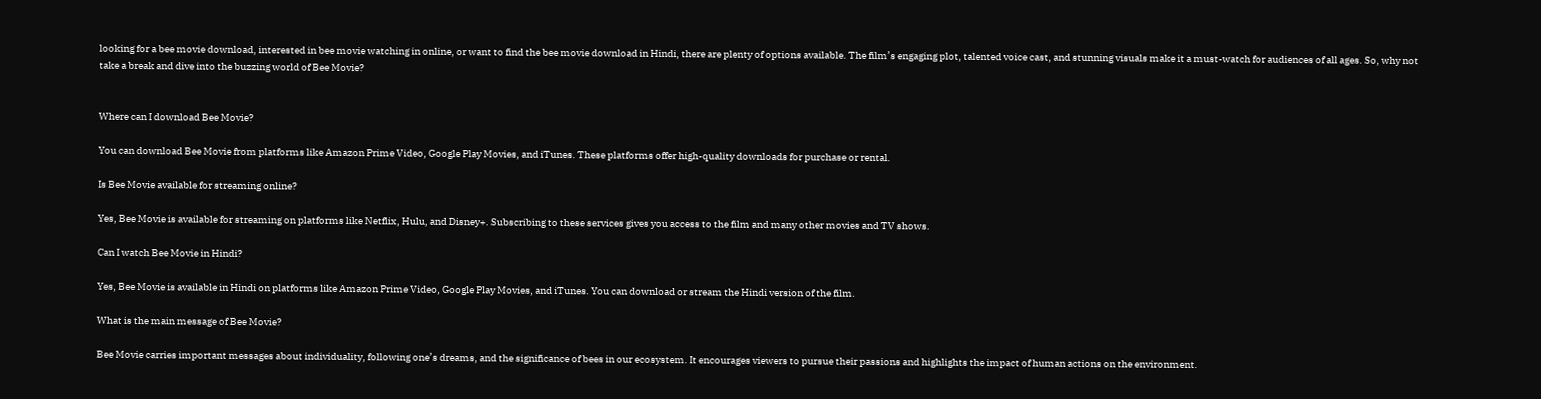looking for a bee movie download, interested in bee movie watching in online, or want to find the bee movie download in Hindi, there are plenty of options available. The film’s engaging plot, talented voice cast, and stunning visuals make it a must-watch for audiences of all ages. So, why not take a break and dive into the buzzing world of Bee Movie?


Where can I download Bee Movie?

You can download Bee Movie from platforms like Amazon Prime Video, Google Play Movies, and iTunes. These platforms offer high-quality downloads for purchase or rental.

Is Bee Movie available for streaming online?

Yes, Bee Movie is available for streaming on platforms like Netflix, Hulu, and Disney+. Subscribing to these services gives you access to the film and many other movies and TV shows.

Can I watch Bee Movie in Hindi?

Yes, Bee Movie is available in Hindi on platforms like Amazon Prime Video, Google Play Movies, and iTunes. You can download or stream the Hindi version of the film.

What is the main message of Bee Movie?

Bee Movie carries important messages about individuality, following one’s dreams, and the significance of bees in our ecosystem. It encourages viewers to pursue their passions and highlights the impact of human actions on the environment.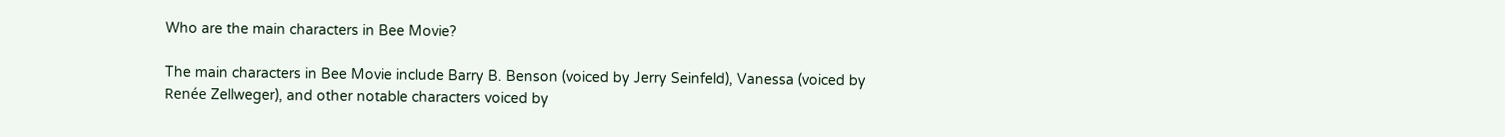Who are the main characters in Bee Movie?

The main characters in Bee Movie include Barry B. Benson (voiced by Jerry Seinfeld), Vanessa (voiced by Renée Zellweger), and other notable characters voiced by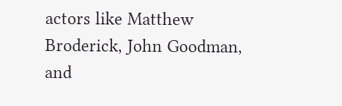actors like Matthew Broderick, John Goodman, and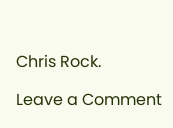Chris Rock.

Leave a Comment